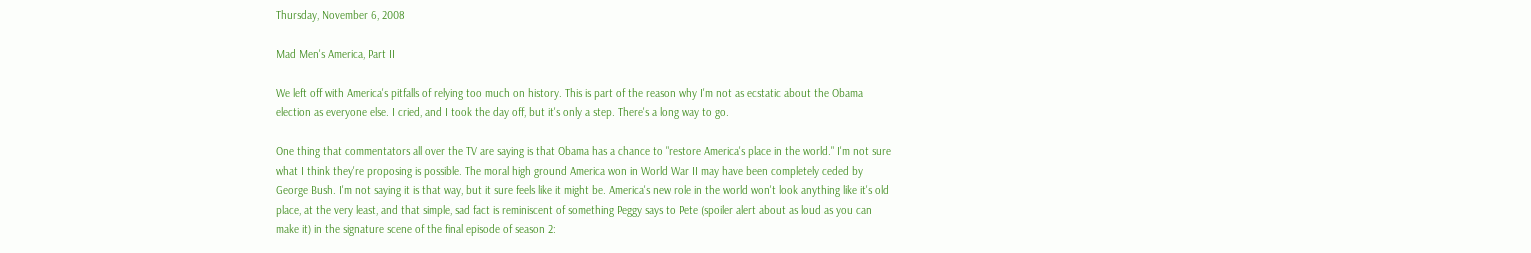Thursday, November 6, 2008

Mad Men's America, Part II

We left off with America's pitfalls of relying too much on history. This is part of the reason why I'm not as ecstatic about the Obama election as everyone else. I cried, and I took the day off, but it's only a step. There's a long way to go.

One thing that commentators all over the TV are saying is that Obama has a chance to "restore America's place in the world." I'm not sure what I think they're proposing is possible. The moral high ground America won in World War II may have been completely ceded by George Bush. I'm not saying it is that way, but it sure feels like it might be. America's new role in the world won't look anything like it's old place, at the very least, and that simple, sad fact is reminiscent of something Peggy says to Pete (spoiler alert about as loud as you can make it) in the signature scene of the final episode of season 2: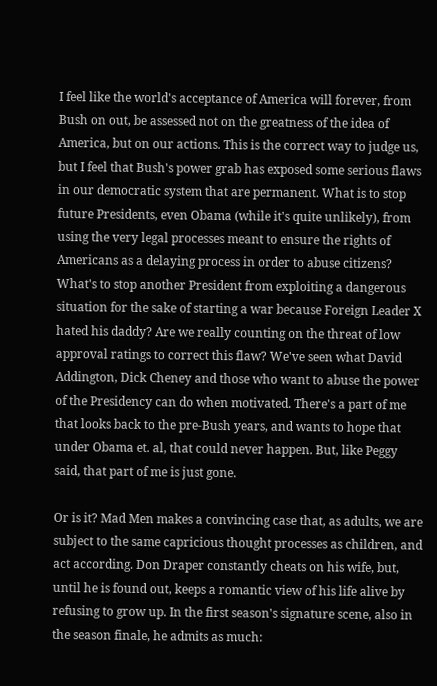I feel like the world's acceptance of America will forever, from Bush on out, be assessed not on the greatness of the idea of America, but on our actions. This is the correct way to judge us, but I feel that Bush's power grab has exposed some serious flaws in our democratic system that are permanent. What is to stop future Presidents, even Obama (while it's quite unlikely), from using the very legal processes meant to ensure the rights of Americans as a delaying process in order to abuse citizens? What's to stop another President from exploiting a dangerous situation for the sake of starting a war because Foreign Leader X hated his daddy? Are we really counting on the threat of low approval ratings to correct this flaw? We've seen what David Addington, Dick Cheney and those who want to abuse the power of the Presidency can do when motivated. There's a part of me that looks back to the pre-Bush years, and wants to hope that under Obama et. al, that could never happen. But, like Peggy said, that part of me is just gone.

Or is it? Mad Men makes a convincing case that, as adults, we are subject to the same capricious thought processes as children, and act according. Don Draper constantly cheats on his wife, but, until he is found out, keeps a romantic view of his life alive by refusing to grow up. In the first season's signature scene, also in the season finale, he admits as much: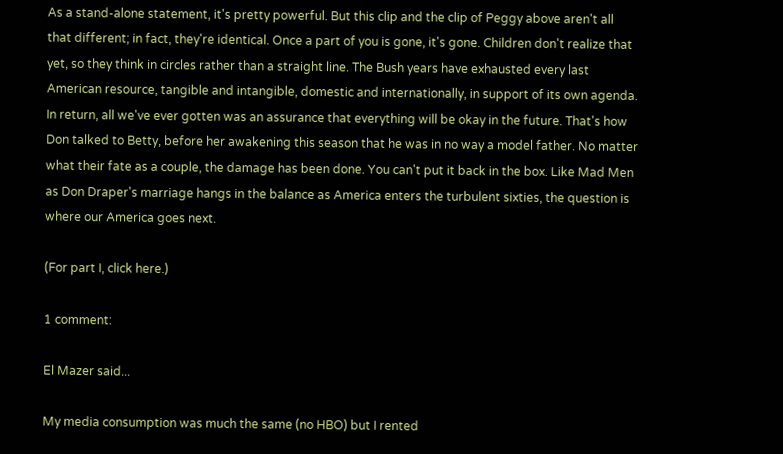As a stand-alone statement, it's pretty powerful. But this clip and the clip of Peggy above aren't all that different; in fact, they're identical. Once a part of you is gone, it's gone. Children don't realize that yet, so they think in circles rather than a straight line. The Bush years have exhausted every last American resource, tangible and intangible, domestic and internationally, in support of its own agenda. In return, all we've ever gotten was an assurance that everything will be okay in the future. That's how Don talked to Betty, before her awakening this season that he was in no way a model father. No matter what their fate as a couple, the damage has been done. You can't put it back in the box. Like Mad Men as Don Draper's marriage hangs in the balance as America enters the turbulent sixties, the question is where our America goes next.

(For part I, click here.)

1 comment:

El Mazer said...

My media consumption was much the same (no HBO) but I rented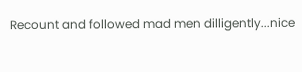Recount and followed mad men dilligently...nice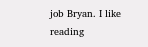job Bryan. I like reading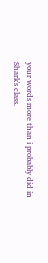your words more than i probably did in Shark's class.